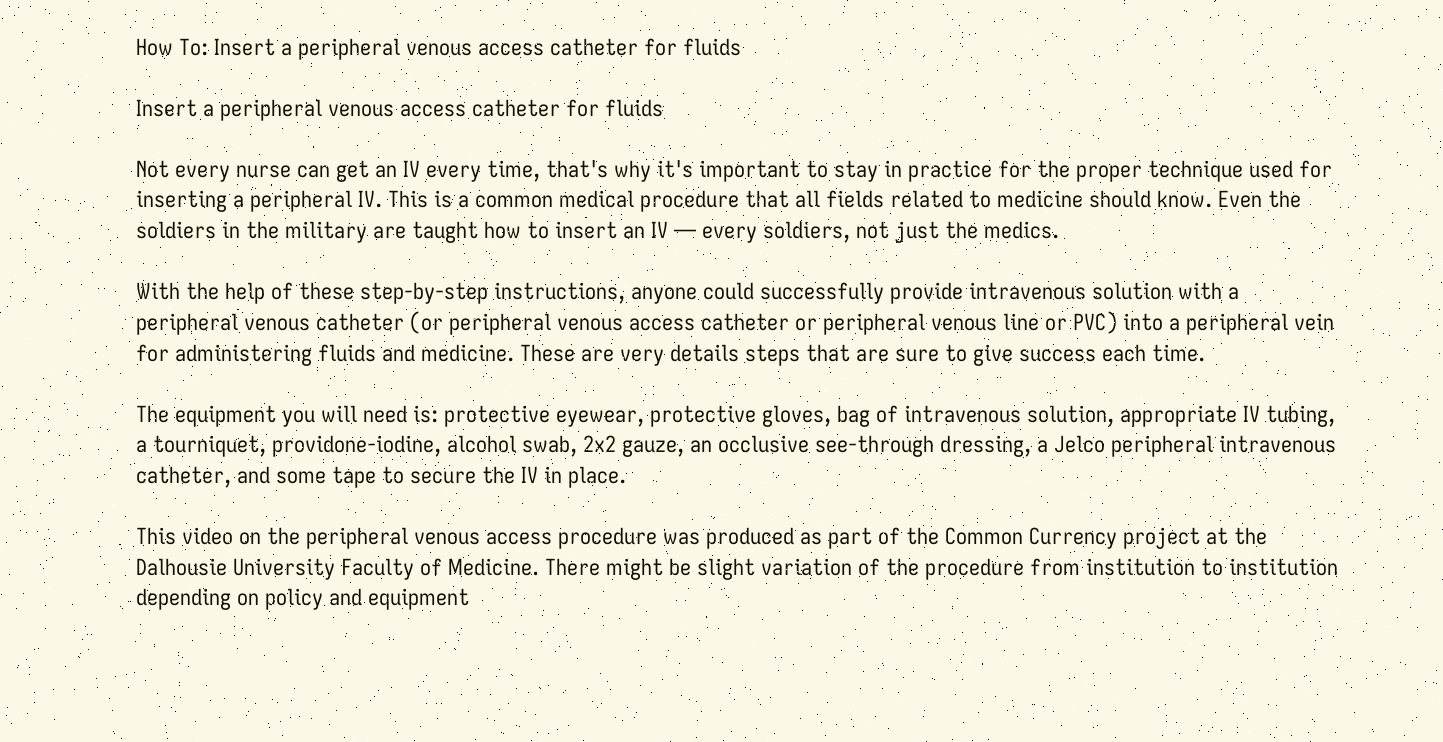How To: Insert a peripheral venous access catheter for fluids

Insert a peripheral venous access catheter for fluids

Not every nurse can get an IV every time, that's why it's important to stay in practice for the proper technique used for inserting a peripheral IV. This is a common medical procedure that all fields related to medicine should know. Even the soldiers in the military are taught how to insert an IV — every soldiers, not just the medics.

With the help of these step-by-step instructions, anyone could successfully provide intravenous solution with a peripheral venous catheter (or peripheral venous access catheter or peripheral venous line or PVC) into a peripheral vein for administering fluids and medicine. These are very details steps that are sure to give success each time.

The equipment you will need is: protective eyewear, protective gloves, bag of intravenous solution, appropriate IV tubing, a tourniquet, providone-iodine, alcohol swab, 2x2 gauze, an occlusive see-through dressing, a Jelco peripheral intravenous catheter, and some tape to secure the IV in place.

This video on the peripheral venous access procedure was produced as part of the Common Currency project at the Dalhousie University Faculty of Medicine. There might be slight variation of the procedure from institution to institution depending on policy and equipment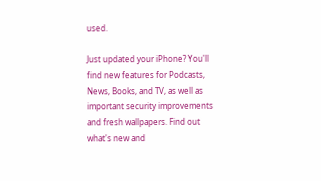used.

Just updated your iPhone? You'll find new features for Podcasts, News, Books, and TV, as well as important security improvements and fresh wallpapers. Find out what's new and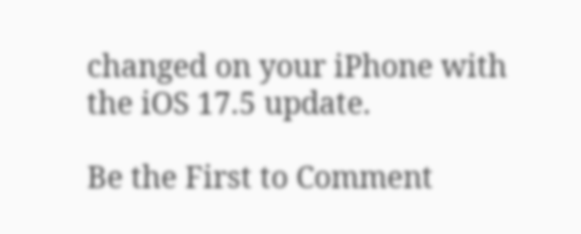changed on your iPhone with the iOS 17.5 update.

Be the First to Comment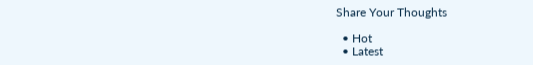Share Your Thoughts

  • Hot
  • Latest